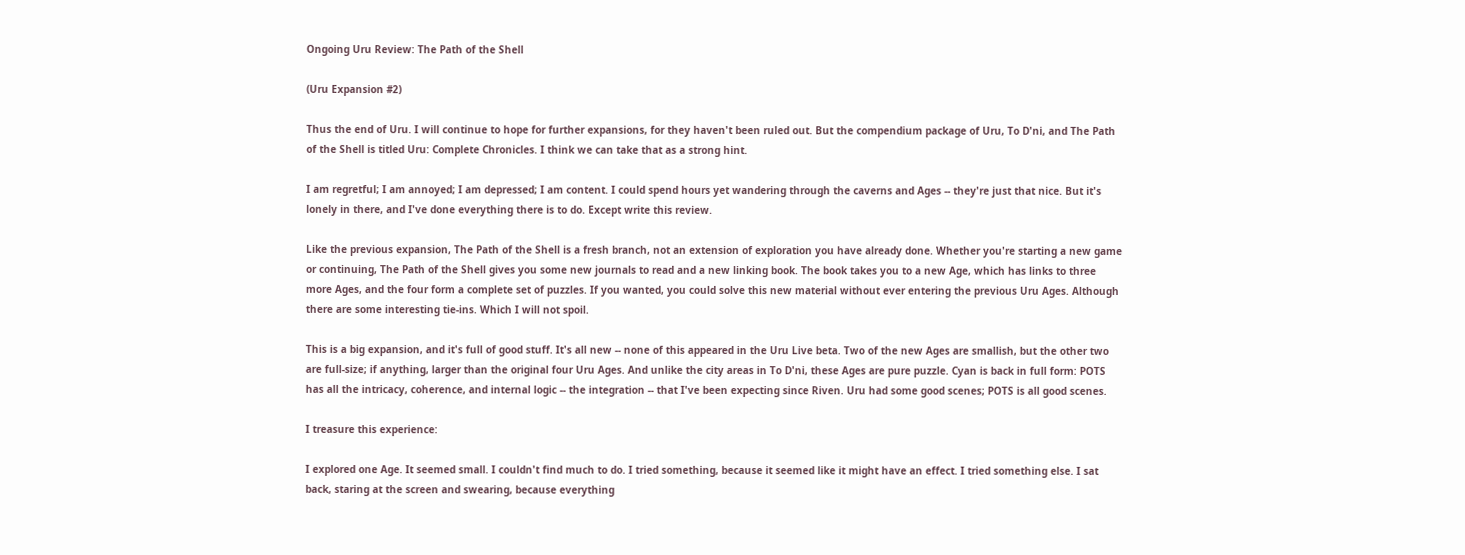Ongoing Uru Review: The Path of the Shell

(Uru Expansion #2)

Thus the end of Uru. I will continue to hope for further expansions, for they haven't been ruled out. But the compendium package of Uru, To D'ni, and The Path of the Shell is titled Uru: Complete Chronicles. I think we can take that as a strong hint.

I am regretful; I am annoyed; I am depressed; I am content. I could spend hours yet wandering through the caverns and Ages -- they're just that nice. But it's lonely in there, and I've done everything there is to do. Except write this review.

Like the previous expansion, The Path of the Shell is a fresh branch, not an extension of exploration you have already done. Whether you're starting a new game or continuing, The Path of the Shell gives you some new journals to read and a new linking book. The book takes you to a new Age, which has links to three more Ages, and the four form a complete set of puzzles. If you wanted, you could solve this new material without ever entering the previous Uru Ages. Although there are some interesting tie-ins. Which I will not spoil.

This is a big expansion, and it's full of good stuff. It's all new -- none of this appeared in the Uru Live beta. Two of the new Ages are smallish, but the other two are full-size; if anything, larger than the original four Uru Ages. And unlike the city areas in To D'ni, these Ages are pure puzzle. Cyan is back in full form: POTS has all the intricacy, coherence, and internal logic -- the integration -- that I've been expecting since Riven. Uru had some good scenes; POTS is all good scenes.

I treasure this experience:

I explored one Age. It seemed small. I couldn't find much to do. I tried something, because it seemed like it might have an effect. I tried something else. I sat back, staring at the screen and swearing, because everything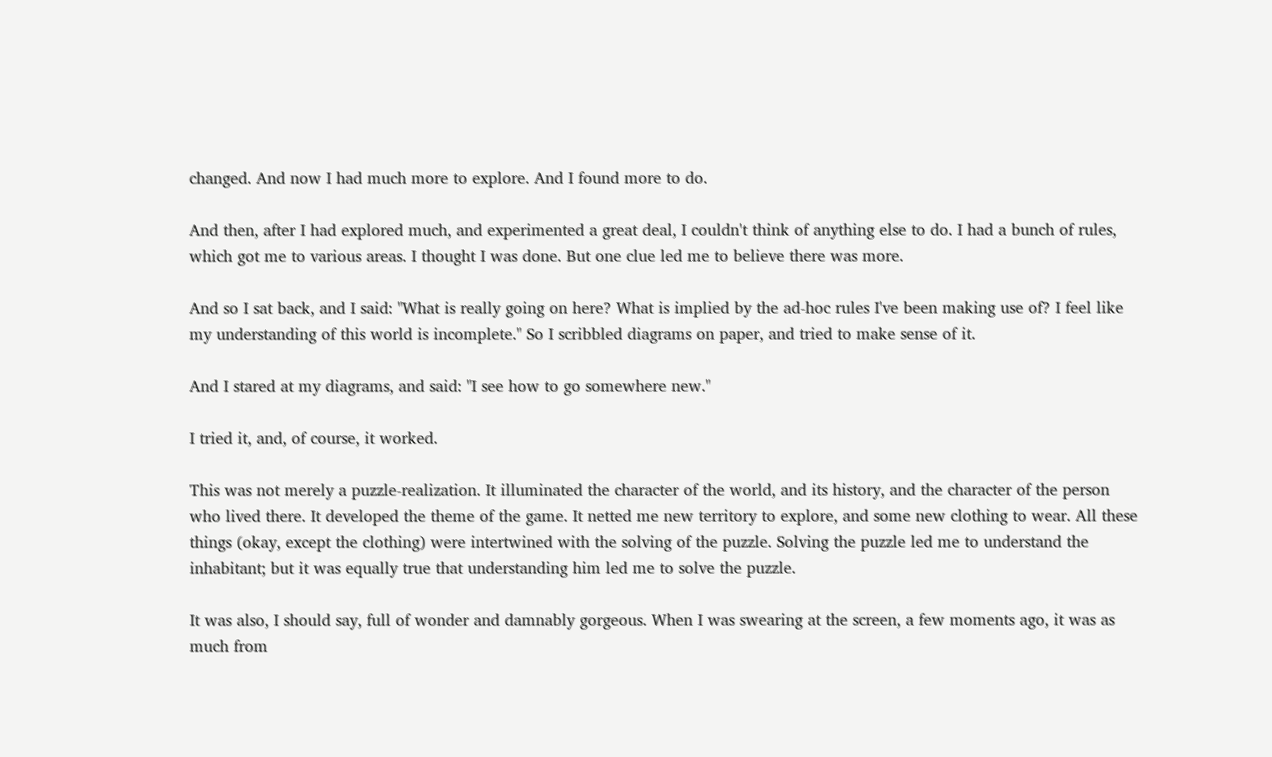changed. And now I had much more to explore. And I found more to do.

And then, after I had explored much, and experimented a great deal, I couldn't think of anything else to do. I had a bunch of rules, which got me to various areas. I thought I was done. But one clue led me to believe there was more.

And so I sat back, and I said: "What is really going on here? What is implied by the ad-hoc rules I've been making use of? I feel like my understanding of this world is incomplete." So I scribbled diagrams on paper, and tried to make sense of it.

And I stared at my diagrams, and said: "I see how to go somewhere new."

I tried it, and, of course, it worked.

This was not merely a puzzle-realization. It illuminated the character of the world, and its history, and the character of the person who lived there. It developed the theme of the game. It netted me new territory to explore, and some new clothing to wear. All these things (okay, except the clothing) were intertwined with the solving of the puzzle. Solving the puzzle led me to understand the inhabitant; but it was equally true that understanding him led me to solve the puzzle.

It was also, I should say, full of wonder and damnably gorgeous. When I was swearing at the screen, a few moments ago, it was as much from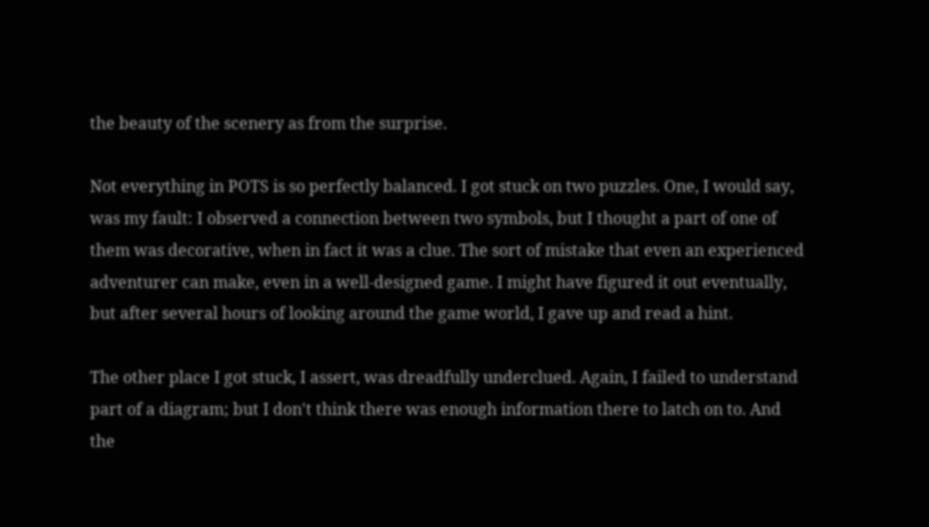the beauty of the scenery as from the surprise.

Not everything in POTS is so perfectly balanced. I got stuck on two puzzles. One, I would say, was my fault: I observed a connection between two symbols, but I thought a part of one of them was decorative, when in fact it was a clue. The sort of mistake that even an experienced adventurer can make, even in a well-designed game. I might have figured it out eventually, but after several hours of looking around the game world, I gave up and read a hint.

The other place I got stuck, I assert, was dreadfully underclued. Again, I failed to understand part of a diagram; but I don't think there was enough information there to latch on to. And the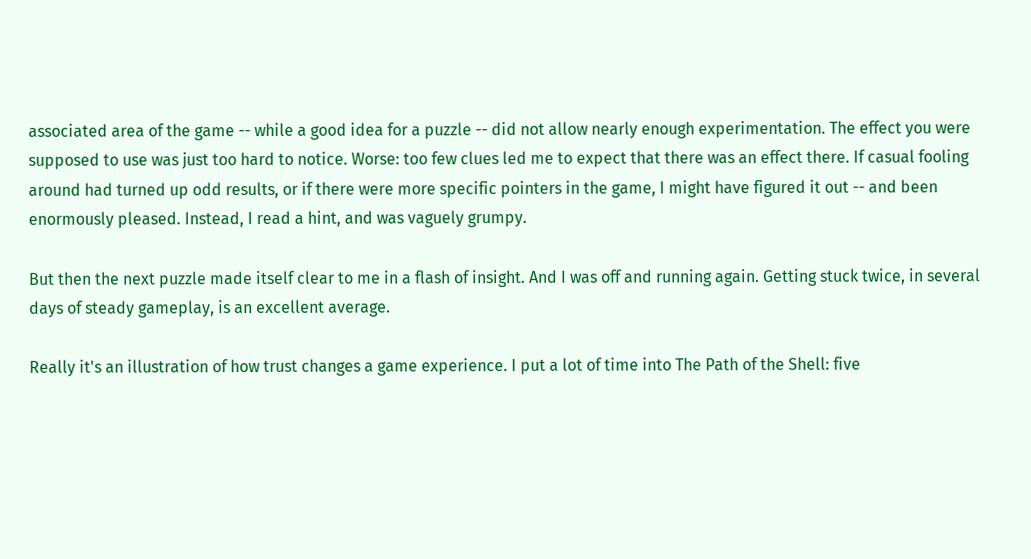associated area of the game -- while a good idea for a puzzle -- did not allow nearly enough experimentation. The effect you were supposed to use was just too hard to notice. Worse: too few clues led me to expect that there was an effect there. If casual fooling around had turned up odd results, or if there were more specific pointers in the game, I might have figured it out -- and been enormously pleased. Instead, I read a hint, and was vaguely grumpy.

But then the next puzzle made itself clear to me in a flash of insight. And I was off and running again. Getting stuck twice, in several days of steady gameplay, is an excellent average.

Really it's an illustration of how trust changes a game experience. I put a lot of time into The Path of the Shell: five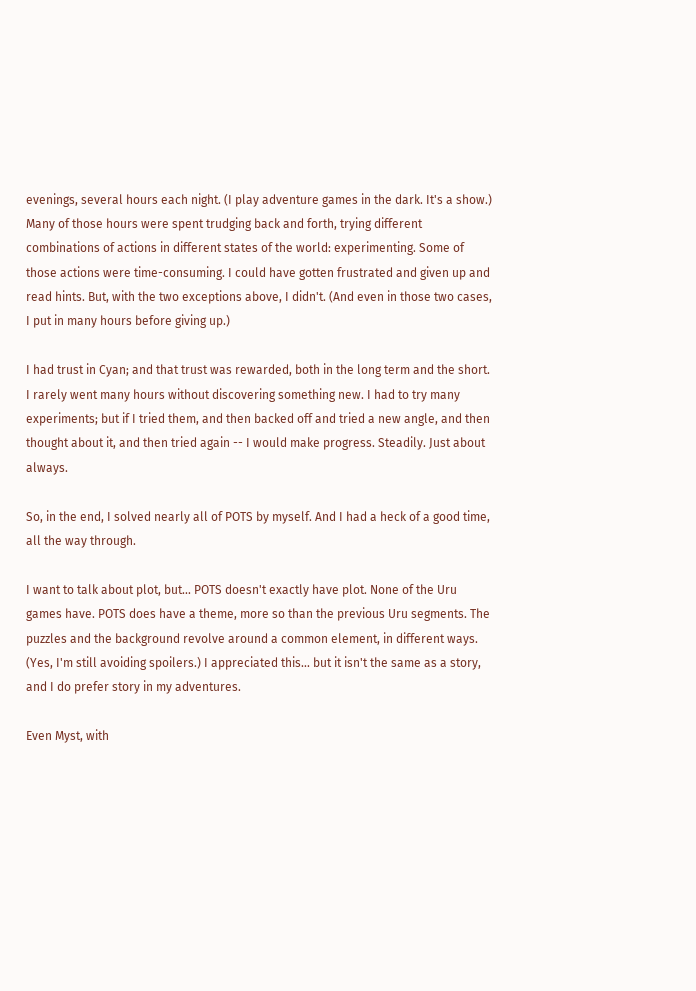evenings, several hours each night. (I play adventure games in the dark. It's a show.) Many of those hours were spent trudging back and forth, trying different combinations of actions in different states of the world: experimenting. Some of those actions were time-consuming. I could have gotten frustrated and given up and read hints. But, with the two exceptions above, I didn't. (And even in those two cases, I put in many hours before giving up.)

I had trust in Cyan; and that trust was rewarded, both in the long term and the short. I rarely went many hours without discovering something new. I had to try many experiments; but if I tried them, and then backed off and tried a new angle, and then thought about it, and then tried again -- I would make progress. Steadily. Just about always.

So, in the end, I solved nearly all of POTS by myself. And I had a heck of a good time, all the way through.

I want to talk about plot, but... POTS doesn't exactly have plot. None of the Uru games have. POTS does have a theme, more so than the previous Uru segments. The puzzles and the background revolve around a common element, in different ways. (Yes, I'm still avoiding spoilers.) I appreciated this... but it isn't the same as a story, and I do prefer story in my adventures.

Even Myst, with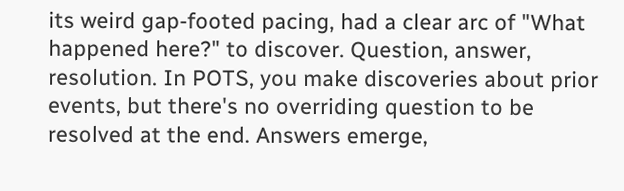its weird gap-footed pacing, had a clear arc of "What happened here?" to discover. Question, answer, resolution. In POTS, you make discoveries about prior events, but there's no overriding question to be resolved at the end. Answers emerge,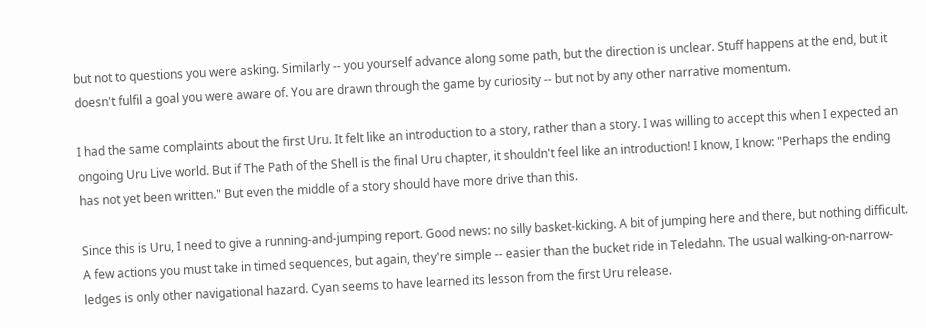but not to questions you were asking. Similarly -- you yourself advance along some path, but the direction is unclear. Stuff happens at the end, but it doesn't fulfil a goal you were aware of. You are drawn through the game by curiosity -- but not by any other narrative momentum.

I had the same complaints about the first Uru. It felt like an introduction to a story, rather than a story. I was willing to accept this when I expected an ongoing Uru Live world. But if The Path of the Shell is the final Uru chapter, it shouldn't feel like an introduction! I know, I know: "Perhaps the ending has not yet been written." But even the middle of a story should have more drive than this.

Since this is Uru, I need to give a running-and-jumping report. Good news: no silly basket-kicking. A bit of jumping here and there, but nothing difficult. A few actions you must take in timed sequences, but again, they're simple -- easier than the bucket ride in Teledahn. The usual walking-on-narrow-ledges is only other navigational hazard. Cyan seems to have learned its lesson from the first Uru release.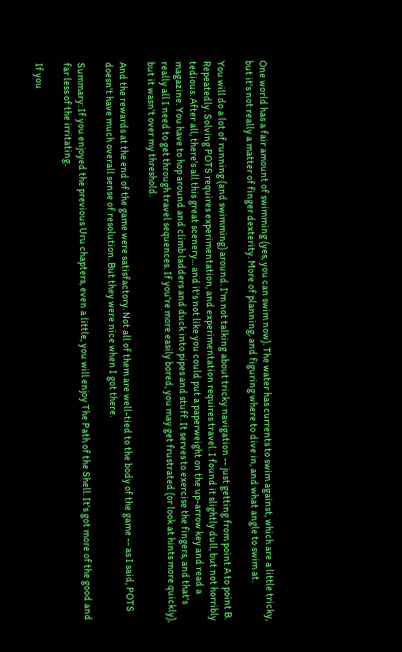One world has a fair amount of swimming (yes, you can swim now). The water has currents to swim against, which are a little tricky, but it's not really a matter of finger dexterity. More of planning, and figuring where to dive in, and what angle to swim at.

You will do a lot of running (and swimming) around. I'm not talking about tricky navigation -- just getting from point A to point B. Repeatedly. Solving POTS requires experimentation, and experimentation requires travel. I found it slightly dull, but not horribly tedious. After all, there's all this great scenery... and it's not like you could put a paperweight on the up-arrow key and read a magazine. You have to hop around and climb ladders and duck into pipes and stuff. It serves to exercise the fingers, and that's really all I need to get through travel sequences. If you're more easily bored, you may get frustrated (or look at hints more quickly), but it wasn't over my threshold.

And the rewards at the end of the game were satisfactory. Not all of them are well-tied to the body of the game -- as I said, POTS doesn't have much overall sense of resolution. But they were nice when I got there.

Summary: If you enjoyed the previous Uru chapters, even a little, you will enjoy The Path of the Shell. It's got more of the good and far less of the irritating.

If you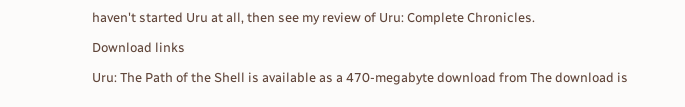haven't started Uru at all, then see my review of Uru: Complete Chronicles.

Download links

Uru: The Path of the Shell is available as a 470-megabyte download from The download is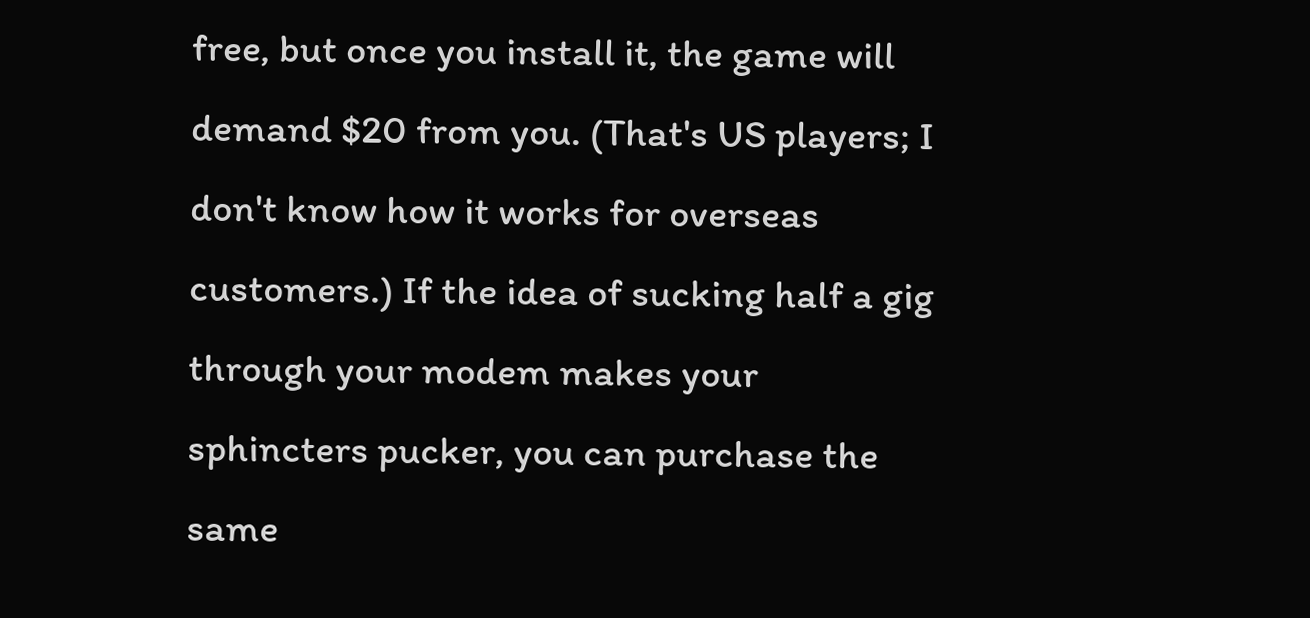free, but once you install it, the game will demand $20 from you. (That's US players; I don't know how it works for overseas customers.) If the idea of sucking half a gig through your modem makes your sphincters pucker, you can purchase the same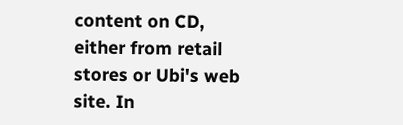content on CD, either from retail stores or Ubi's web site. In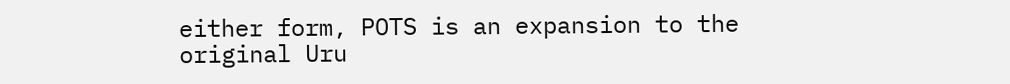either form, POTS is an expansion to the original Uru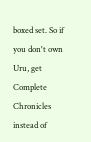boxed set. So if you don't own Uru, get Complete Chronicles instead of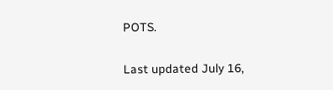POTS.

Last updated July 16,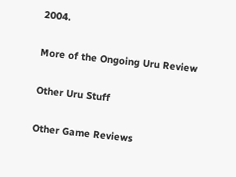2004.

More of the Ongoing Uru Review

Other Uru Stuff

Other Game Reviews